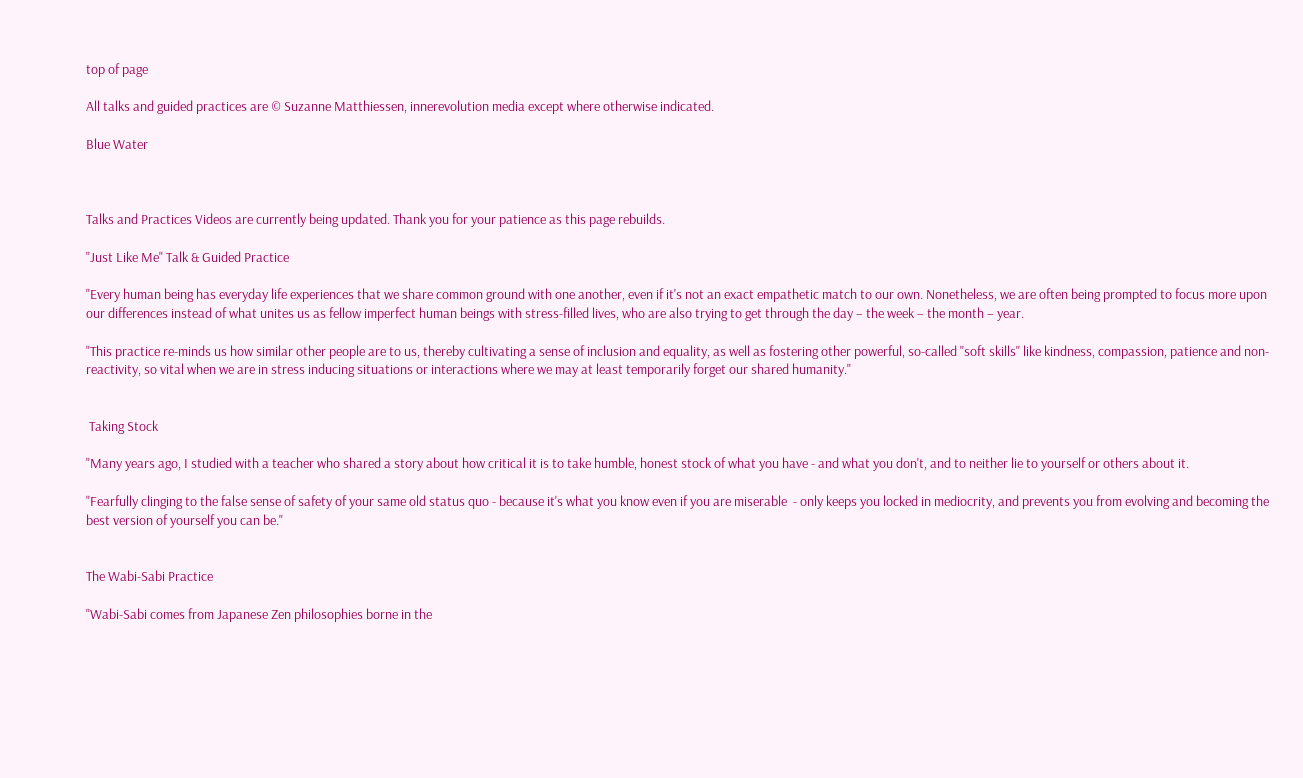top of page

All talks and guided practices are © Suzanne Matthiessen, innerevolution media except where otherwise indicated.

Blue Water



Talks and Practices Videos are currently being updated. Thank you for your patience as this page rebuilds.

"Just Like Me" Talk & Guided Practice

"Every human being has everyday life experiences that we share common ground with one another, even if it's not an exact empathetic match to our own. Nonetheless, we are often being prompted to focus more upon our differences instead of what unites us as fellow imperfect human beings with stress-filled lives, who are also trying to get through the day – the week – the month – year.

"This practice re-minds us how similar other people are to us, thereby cultivating a sense of inclusion and equality, as well as fostering other powerful, so-called "soft skills" like kindness, compassion, patience and non-reactivity, so vital when we are in stress inducing situations or interactions where we may at least temporarily forget our shared humanity."


 Taking Stock

"Many years ago, I studied with a teacher who shared a story about how critical it is to take humble, honest stock of what you have - and what you don't, and to neither lie to yourself or others about it.

"Fearfully clinging to the false sense of safety of your same old status quo - because it's what you know even if you are miserable  - only keeps you locked in mediocrity, and prevents you from evolving and becoming the best version of yourself you can be."


The Wabi-Sabi Practice

"Wabi-Sabi comes from Japanese Zen philosophies borne in the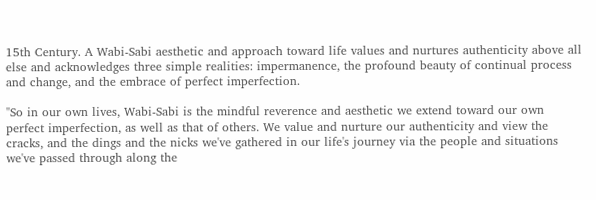15th Century. A Wabi-Sabi aesthetic and approach toward life values and nurtures authenticity above all else and acknowledges three simple realities: impermanence, the profound beauty of continual process and change, and the embrace of perfect imperfection.

"So in our own lives, Wabi-Sabi is the mindful reverence and aesthetic we extend toward our own perfect imperfection, as well as that of others. We value and nurture our authenticity and view the cracks, and the dings and the nicks we've gathered in our life's journey via the people and situations we've passed through along the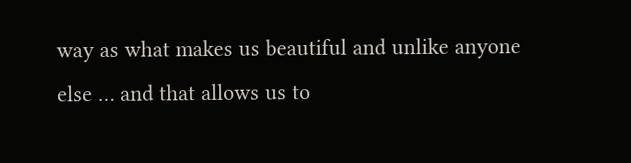way as what makes us beautiful and unlike anyone else … and that allows us to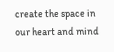create the space in our heart and mind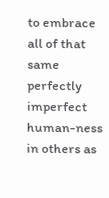to embrace all of that same perfectly imperfect human-ness in others as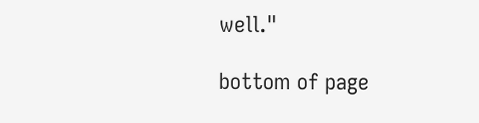well."

bottom of page